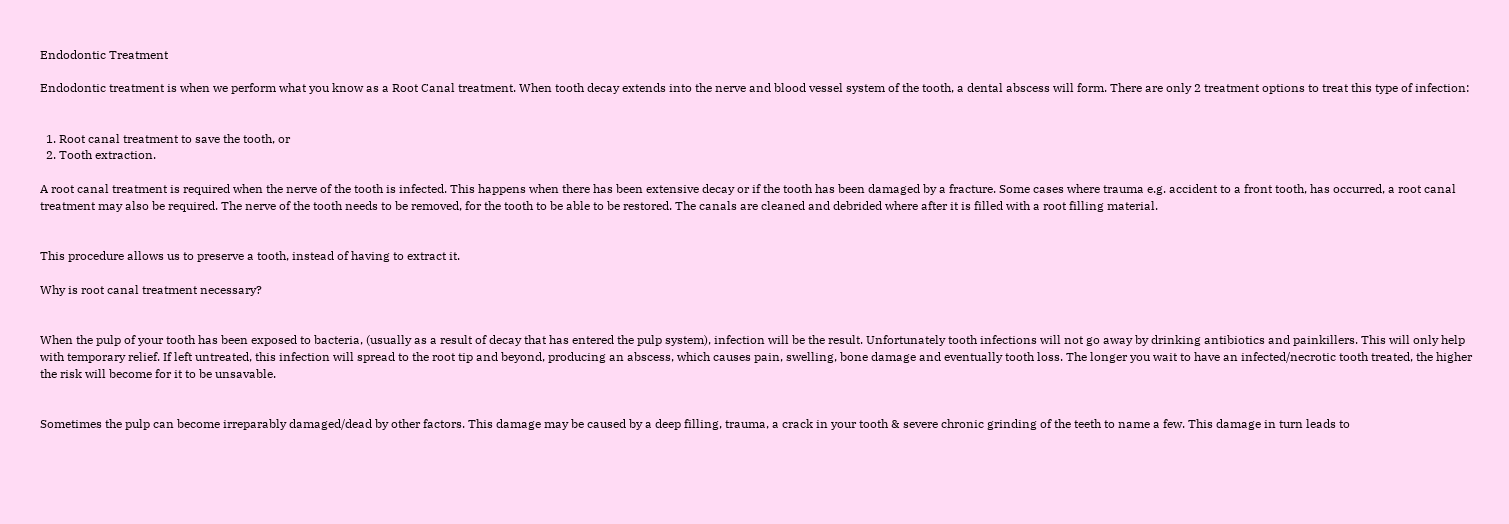Endodontic Treatment

Endodontic treatment is when we perform what you know as a Root Canal treatment. When tooth decay extends into the nerve and blood vessel system of the tooth, a dental abscess will form. There are only 2 treatment options to treat this type of infection:


  1. Root canal treatment to save the tooth, or
  2. Tooth extraction.

A root canal treatment is required when the nerve of the tooth is infected. This happens when there has been extensive decay or if the tooth has been damaged by a fracture. Some cases where trauma e.g. accident to a front tooth, has occurred, a root canal treatment may also be required. The nerve of the tooth needs to be removed, for the tooth to be able to be restored. The canals are cleaned and debrided where after it is filled with a root filling material.


This procedure allows us to preserve a tooth, instead of having to extract it.

Why is root canal treatment necessary?


When the pulp of your tooth has been exposed to bacteria, (usually as a result of decay that has entered the pulp system), infection will be the result. Unfortunately tooth infections will not go away by drinking antibiotics and painkillers. This will only help with temporary relief. If left untreated, this infection will spread to the root tip and beyond, producing an abscess, which causes pain, swelling, bone damage and eventually tooth loss. The longer you wait to have an infected/necrotic tooth treated, the higher the risk will become for it to be unsavable.


Sometimes the pulp can become irreparably damaged/dead by other factors. This damage may be caused by a deep filling, trauma, a crack in your tooth & severe chronic grinding of the teeth to name a few. This damage in turn leads to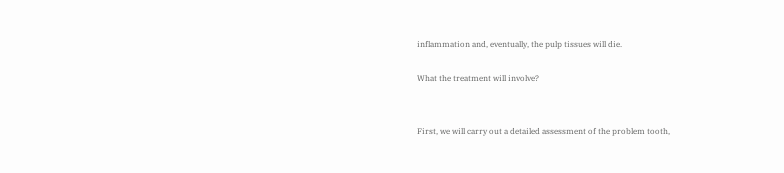inflammation and, eventually, the pulp tissues will die.

What the treatment will involve?


First, we will carry out a detailed assessment of the problem tooth,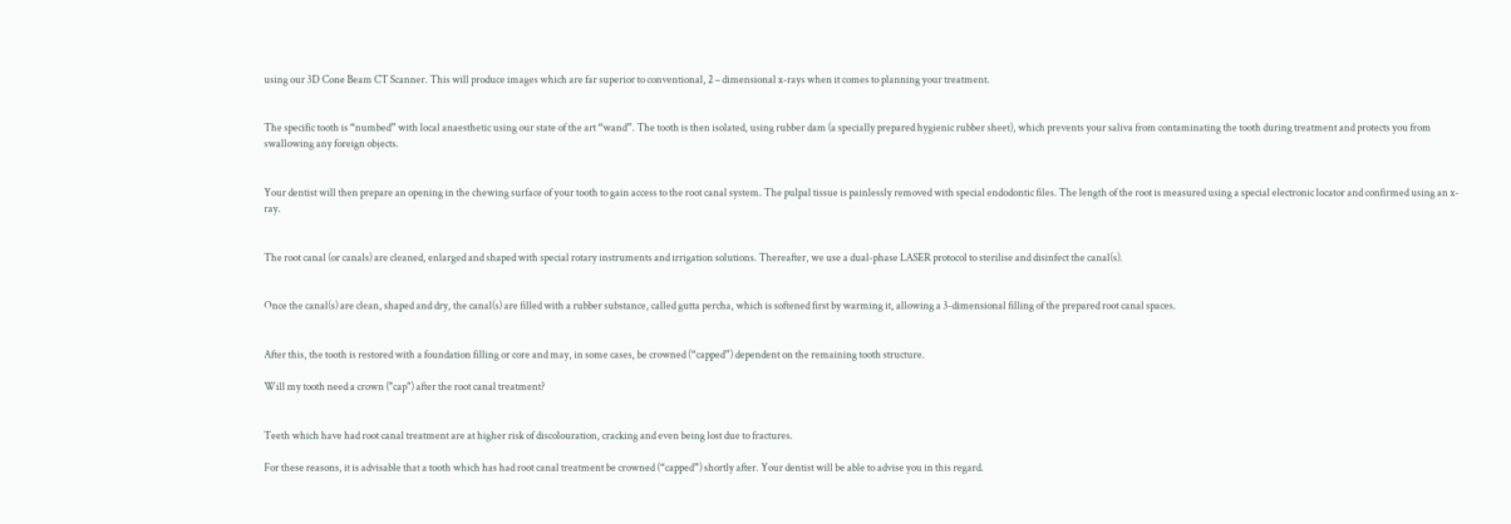using our 3D Cone Beam CT Scanner. This will produce images which are far superior to conventional, 2 – dimensional x-rays when it comes to planning your treatment.


The specific tooth is “numbed” with local anaesthetic using our state of the art “wand”. The tooth is then isolated, using rubber dam (a specially prepared hygienic rubber sheet), which prevents your saliva from contaminating the tooth during treatment and protects you from swallowing any foreign objects.


Your dentist will then prepare an opening in the chewing surface of your tooth to gain access to the root canal system. The pulpal tissue is painlessly removed with special endodontic files. The length of the root is measured using a special electronic locator and confirmed using an x-ray.


The root canal (or canals) are cleaned, enlarged and shaped with special rotary instruments and irrigation solutions. Thereafter, we use a dual-phase LASER protocol to sterilise and disinfect the canal(s).


Once the canal(s) are clean, shaped and dry, the canal(s) are filled with a rubber substance, called gutta percha, which is softened first by warming it, allowing a 3-dimensional filling of the prepared root canal spaces.


After this, the tooth is restored with a foundation filling or core and may, in some cases, be crowned (“capped”) dependent on the remaining tooth structure.

Will my tooth need a crown ("cap") after the root canal treatment?


Teeth which have had root canal treatment are at higher risk of discolouration, cracking and even being lost due to fractures.

For these reasons, it is advisable that a tooth which has had root canal treatment be crowned (“capped”) shortly after. Your dentist will be able to advise you in this regard.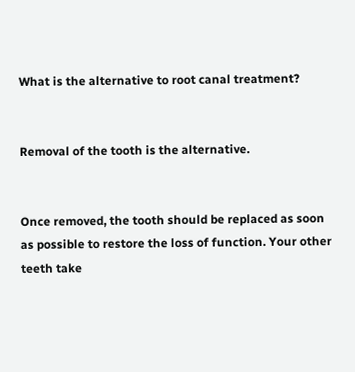What is the alternative to root canal treatment?


Removal of the tooth is the alternative.


Once removed, the tooth should be replaced as soon as possible to restore the loss of function. Your other teeth take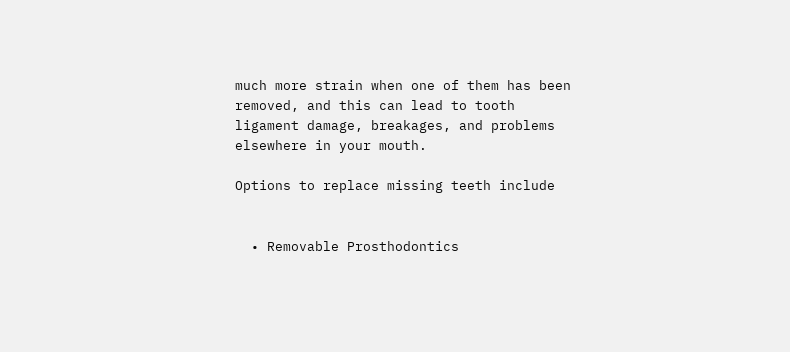much more strain when one of them has been removed, and this can lead to tooth ligament damage, breakages, and problems elsewhere in your mouth.

Options to replace missing teeth include


  • Removable Prosthodontics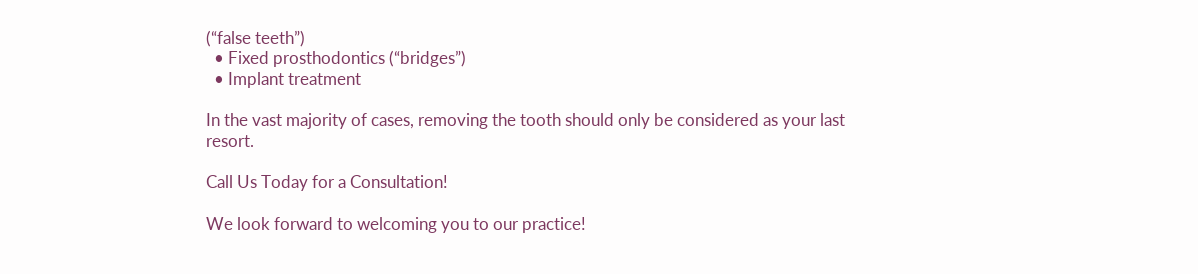(“false teeth”)
  • Fixed prosthodontics (“bridges”)
  • Implant treatment

In the vast majority of cases, removing the tooth should only be considered as your last resort.

Call Us Today for a Consultation!

We look forward to welcoming you to our practice!